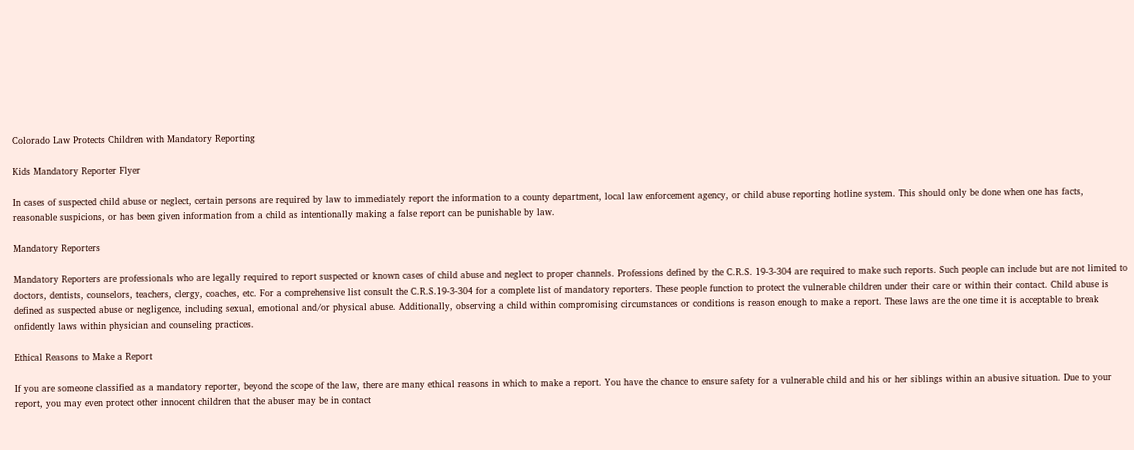Colorado Law Protects Children with Mandatory Reporting

Kids Mandatory Reporter Flyer

In cases of suspected child abuse or neglect, certain persons are required by law to immediately report the information to a county department, local law enforcement agency, or child abuse reporting hotline system. This should only be done when one has facts, reasonable suspicions, or has been given information from a child as intentionally making a false report can be punishable by law.

Mandatory Reporters

Mandatory Reporters are professionals who are legally required to report suspected or known cases of child abuse and neglect to proper channels. Professions defined by the C.R.S. 19-3-304 are required to make such reports. Such people can include but are not limited to doctors, dentists, counselors, teachers, clergy, coaches, etc. For a comprehensive list consult the C.R.S.19-3-304 for a complete list of mandatory reporters. These people function to protect the vulnerable children under their care or within their contact. Child abuse is defined as suspected abuse or negligence, including sexual, emotional and/or physical abuse. Additionally, observing a child within compromising circumstances or conditions is reason enough to make a report. These laws are the one time it is acceptable to break  onfidently laws within physician and counseling practices.

Ethical Reasons to Make a Report

If you are someone classified as a mandatory reporter, beyond the scope of the law, there are many ethical reasons in which to make a report. You have the chance to ensure safety for a vulnerable child and his or her siblings within an abusive situation. Due to your report, you may even protect other innocent children that the abuser may be in contact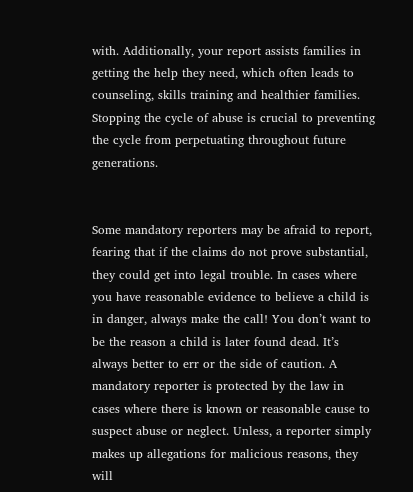with. Additionally, your report assists families in getting the help they need, which often leads to counseling, skills training and healthier families. Stopping the cycle of abuse is crucial to preventing the cycle from perpetuating throughout future generations.


Some mandatory reporters may be afraid to report, fearing that if the claims do not prove substantial, they could get into legal trouble. In cases where you have reasonable evidence to believe a child is in danger, always make the call! You don’t want to be the reason a child is later found dead. It’s always better to err or the side of caution. A mandatory reporter is protected by the law in cases where there is known or reasonable cause to suspect abuse or neglect. Unless, a reporter simply makes up allegations for malicious reasons, they will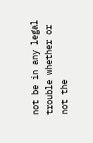not be in any legal trouble whether or not the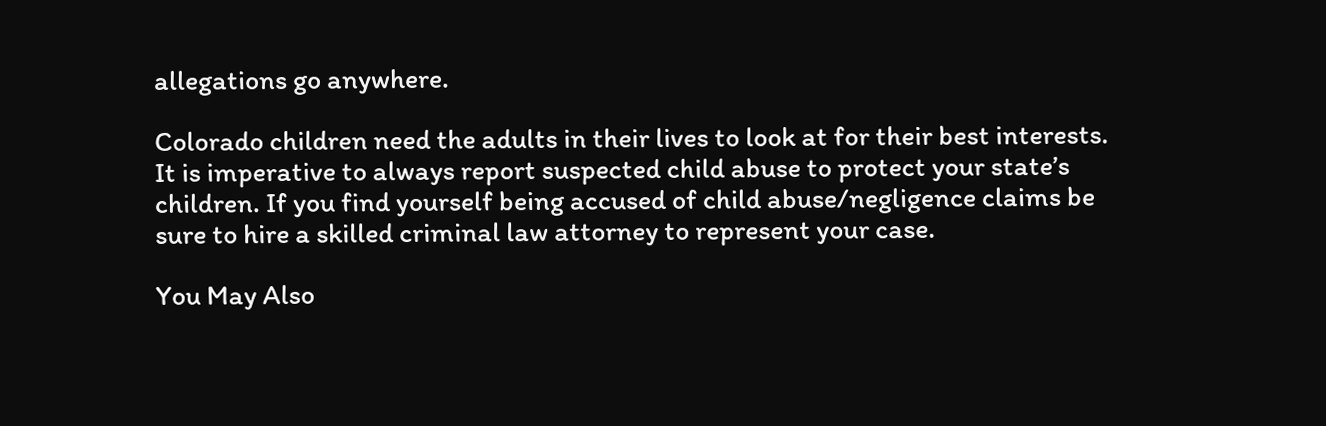allegations go anywhere.

Colorado children need the adults in their lives to look at for their best interests. It is imperative to always report suspected child abuse to protect your state’s children. If you find yourself being accused of child abuse/negligence claims be sure to hire a skilled criminal law attorney to represent your case.

You May Also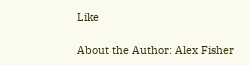Like

About the Author: Alex Fisher